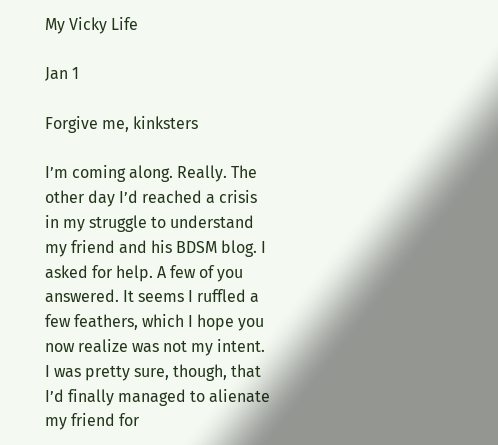My Vicky Life

Jan 1

Forgive me, kinksters

I’m coming along. Really. The other day I’d reached a crisis in my struggle to understand my friend and his BDSM blog. I asked for help. A few of you answered. It seems I ruffled a few feathers, which I hope you now realize was not my intent. I was pretty sure, though, that I’d finally managed to alienate my friend for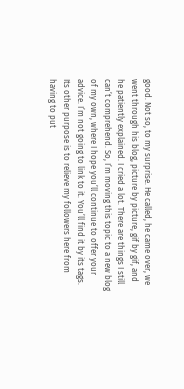good. Not so, to my surprise. He called, he came over, we went through his blog, picture by picture, gif by gif, and he patiently explained. I cried a lot. There are things I still can’t comprehend. So, I’m moving this topic to a new blog of my own, where I hope you’ll continue to offer your advice. I’m not going to link to it. You’ll find it by its tags. Its other purpose is to relieve my followers here from having to put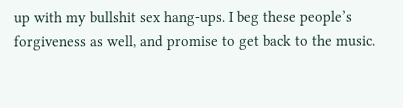up with my bullshit sex hang-ups. I beg these people’s forgiveness as well, and promise to get back to the music.